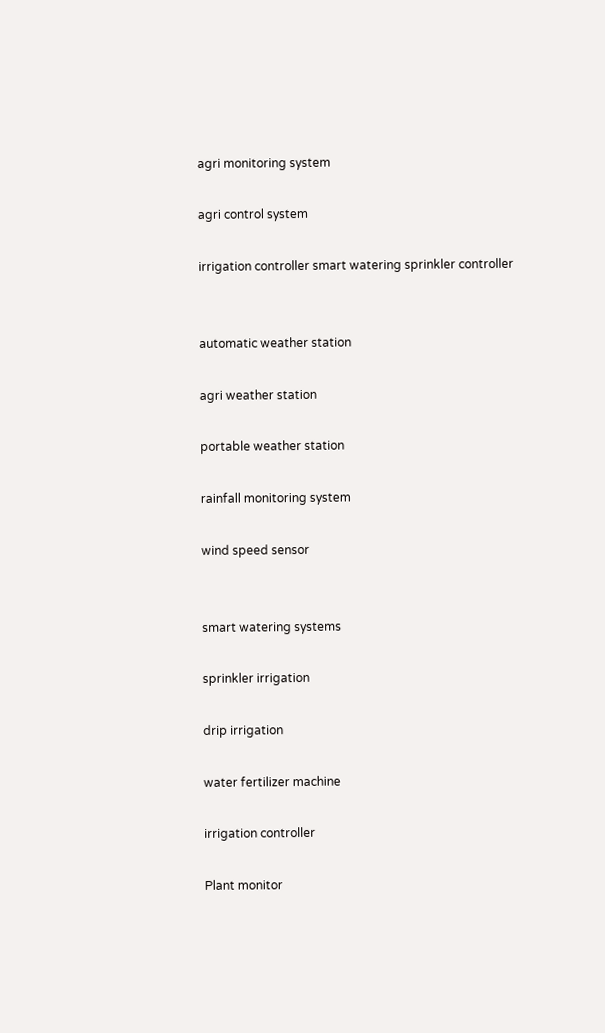agri monitoring system

agri control system

irrigation controller smart watering sprinkler controller


automatic weather station

agri weather station

portable weather station

rainfall monitoring system

wind speed sensor


smart watering systems

sprinkler irrigation

drip irrigation

water fertilizer machine

irrigation controller

Plant monitor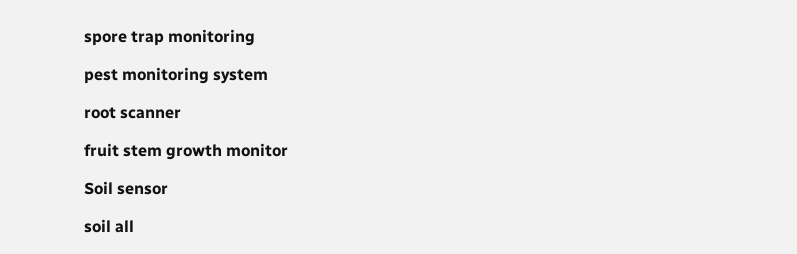spore trap monitoring

pest monitoring system

root scanner

fruit stem growth monitor

Soil sensor

soil all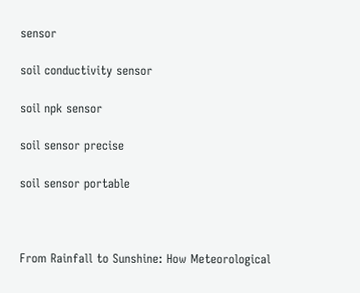sensor

soil conductivity sensor

soil npk sensor

soil sensor precise

soil sensor portable



From Rainfall to Sunshine: How Meteorological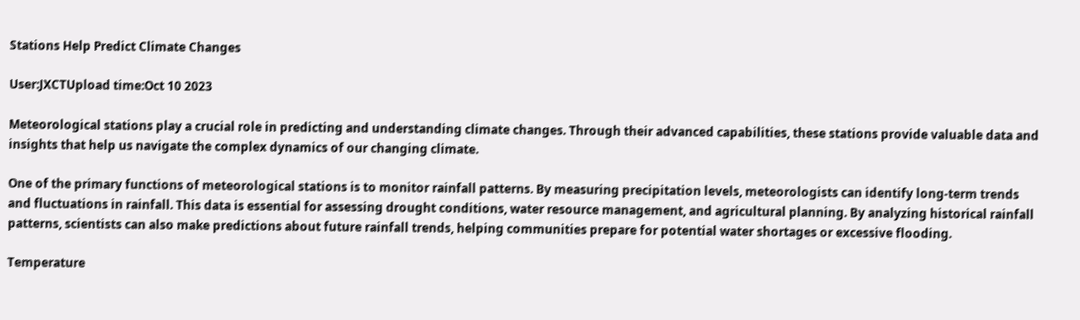Stations Help Predict Climate Changes

User:JXCTUpload time:Oct 10 2023

Meteorological stations play a crucial role in predicting and understanding climate changes. Through their advanced capabilities, these stations provide valuable data and insights that help us navigate the complex dynamics of our changing climate.

One of the primary functions of meteorological stations is to monitor rainfall patterns. By measuring precipitation levels, meteorologists can identify long-term trends and fluctuations in rainfall. This data is essential for assessing drought conditions, water resource management, and agricultural planning. By analyzing historical rainfall patterns, scientists can also make predictions about future rainfall trends, helping communities prepare for potential water shortages or excessive flooding.

Temperature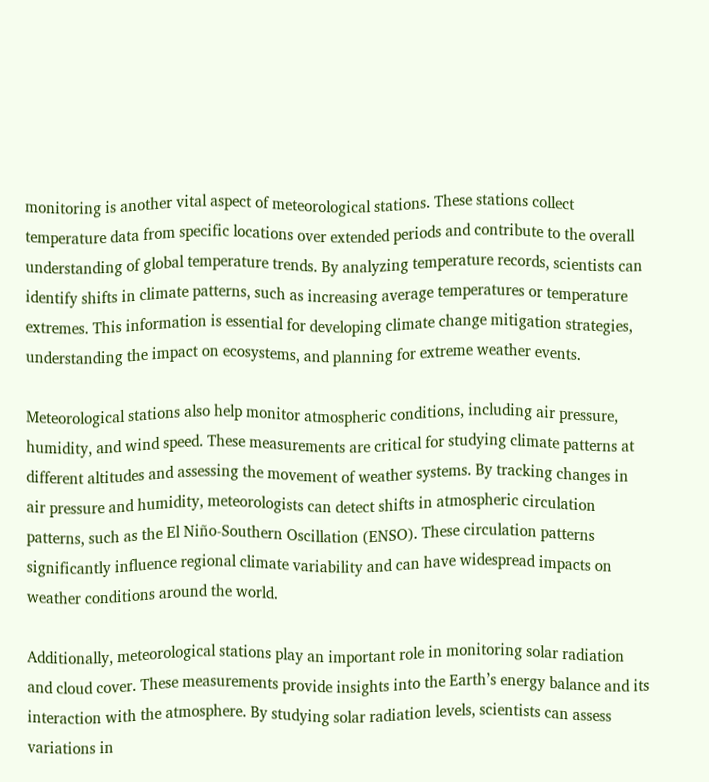monitoring is another vital aspect of meteorological stations. These stations collect temperature data from specific locations over extended periods and contribute to the overall understanding of global temperature trends. By analyzing temperature records, scientists can identify shifts in climate patterns, such as increasing average temperatures or temperature extremes. This information is essential for developing climate change mitigation strategies, understanding the impact on ecosystems, and planning for extreme weather events.

Meteorological stations also help monitor atmospheric conditions, including air pressure, humidity, and wind speed. These measurements are critical for studying climate patterns at different altitudes and assessing the movement of weather systems. By tracking changes in air pressure and humidity, meteorologists can detect shifts in atmospheric circulation patterns, such as the El Niño-Southern Oscillation (ENSO). These circulation patterns significantly influence regional climate variability and can have widespread impacts on weather conditions around the world.

Additionally, meteorological stations play an important role in monitoring solar radiation and cloud cover. These measurements provide insights into the Earth’s energy balance and its interaction with the atmosphere. By studying solar radiation levels, scientists can assess variations in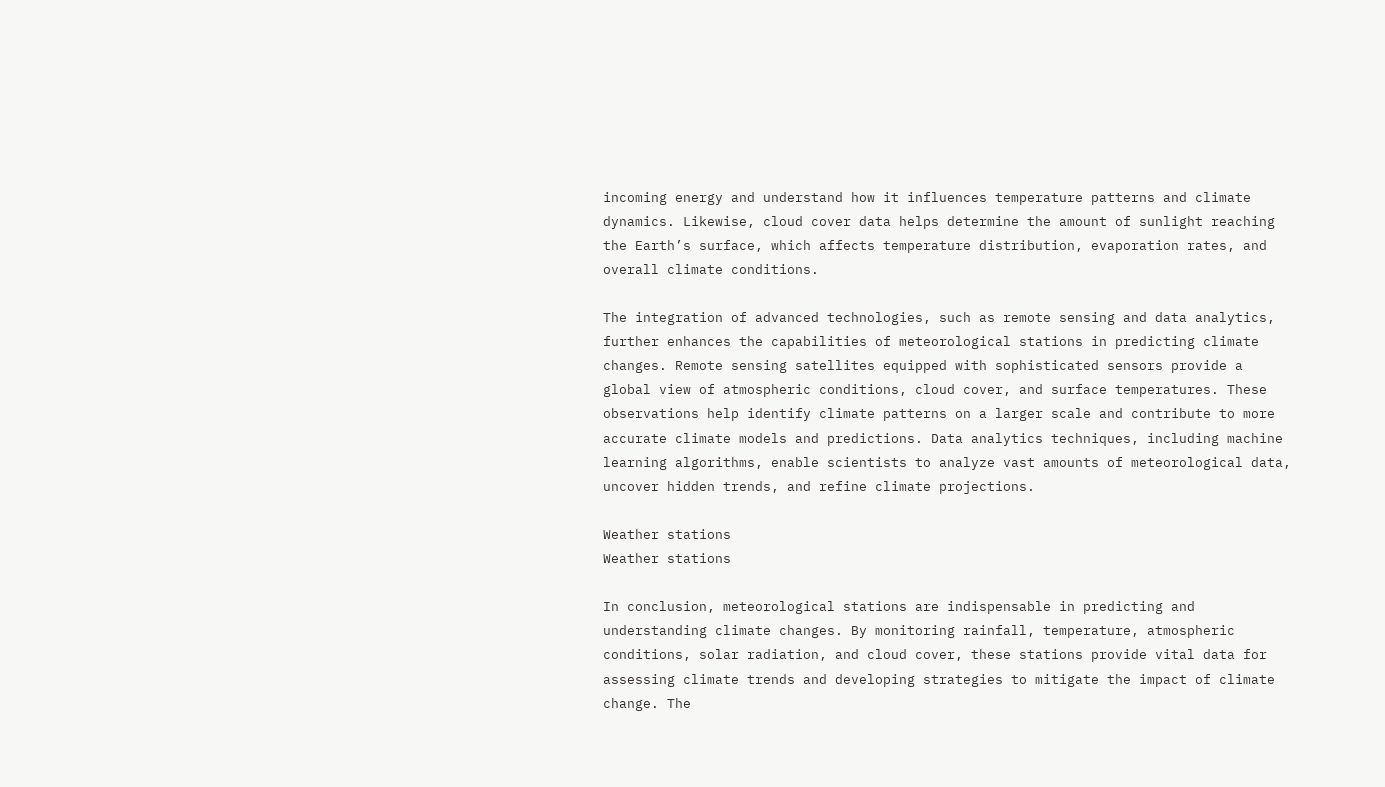incoming energy and understand how it influences temperature patterns and climate dynamics. Likewise, cloud cover data helps determine the amount of sunlight reaching the Earth’s surface, which affects temperature distribution, evaporation rates, and overall climate conditions.

The integration of advanced technologies, such as remote sensing and data analytics, further enhances the capabilities of meteorological stations in predicting climate changes. Remote sensing satellites equipped with sophisticated sensors provide a global view of atmospheric conditions, cloud cover, and surface temperatures. These observations help identify climate patterns on a larger scale and contribute to more accurate climate models and predictions. Data analytics techniques, including machine learning algorithms, enable scientists to analyze vast amounts of meteorological data, uncover hidden trends, and refine climate projections.

Weather stations
Weather stations

In conclusion, meteorological stations are indispensable in predicting and understanding climate changes. By monitoring rainfall, temperature, atmospheric conditions, solar radiation, and cloud cover, these stations provide vital data for assessing climate trends and developing strategies to mitigate the impact of climate change. The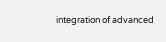integration of advanced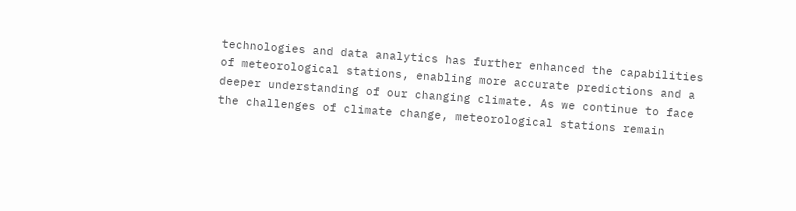technologies and data analytics has further enhanced the capabilities of meteorological stations, enabling more accurate predictions and a deeper understanding of our changing climate. As we continue to face the challenges of climate change, meteorological stations remain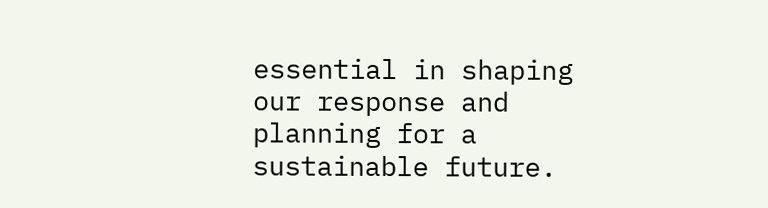essential in shaping our response and planning for a sustainable future.